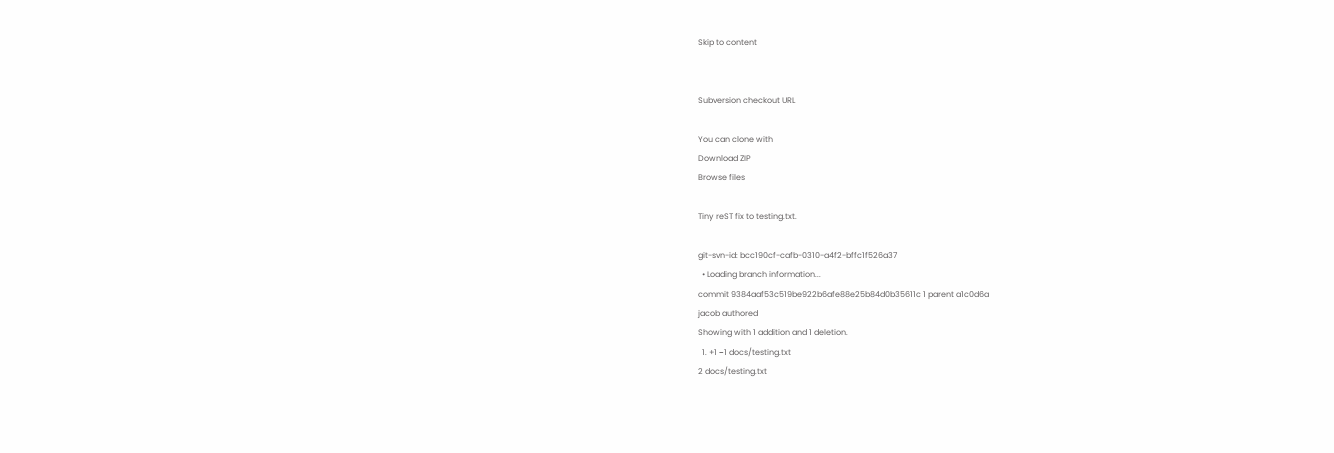Skip to content


Subversion checkout URL

You can clone with
Download ZIP
Browse files

Tiny reST fix to testing.txt.

git-svn-id: bcc190cf-cafb-0310-a4f2-bffc1f526a37
  • Loading branch information...
commit 9384aaf53c519be922b6afe88e25b84d0b35611c 1 parent a1c0d6a
jacob authored
Showing with 1 addition and 1 deletion.
  1. +1 −1 docs/testing.txt
2 docs/testing.txt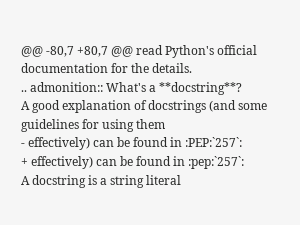@@ -80,7 +80,7 @@ read Python's official documentation for the details.
.. admonition:: What's a **docstring**?
A good explanation of docstrings (and some guidelines for using them
- effectively) can be found in :PEP:`257`:
+ effectively) can be found in :pep:`257`:
A docstring is a string literal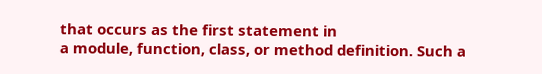that occurs as the first statement in
a module, function, class, or method definition. Such a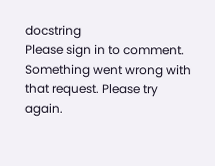docstring
Please sign in to comment.
Something went wrong with that request. Please try again.